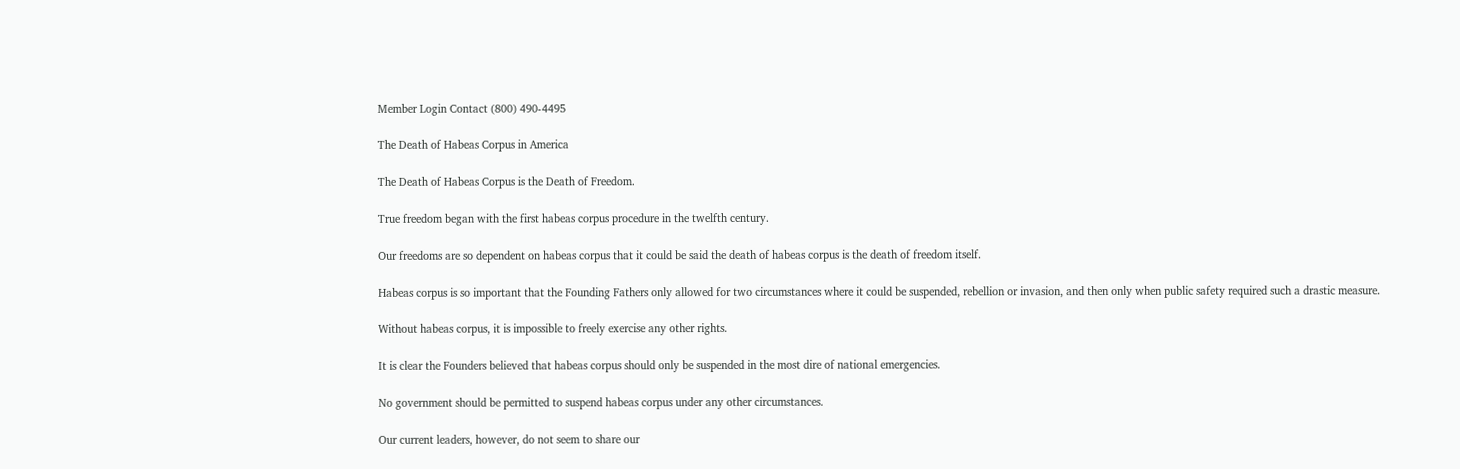Member Login Contact (800) 490-4495

The Death of Habeas Corpus in America

The Death of Habeas Corpus is the Death of Freedom.

True freedom began with the first habeas corpus procedure in the twelfth century.

Our freedoms are so dependent on habeas corpus that it could be said the death of habeas corpus is the death of freedom itself.

Habeas corpus is so important that the Founding Fathers only allowed for two circumstances where it could be suspended, rebellion or invasion, and then only when public safety required such a drastic measure.

Without habeas corpus, it is impossible to freely exercise any other rights.

It is clear the Founders believed that habeas corpus should only be suspended in the most dire of national emergencies.

No government should be permitted to suspend habeas corpus under any other circumstances.

Our current leaders, however, do not seem to share our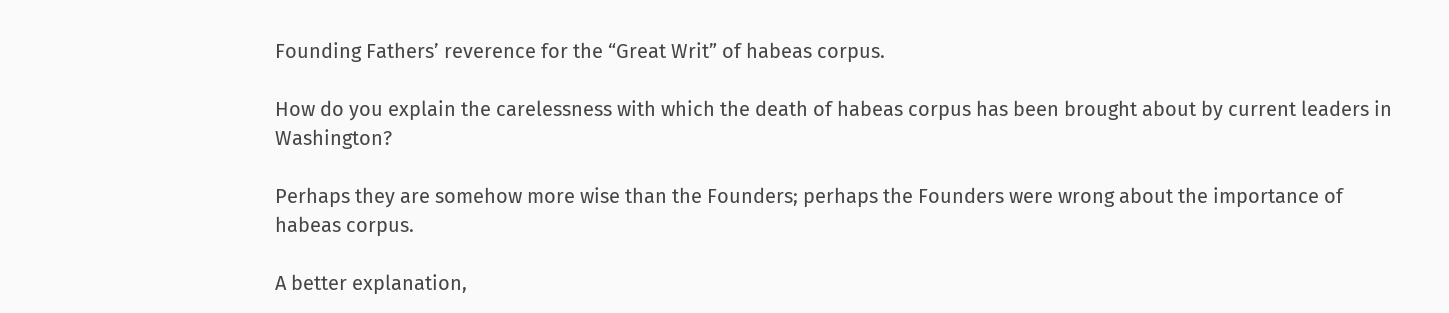Founding Fathers’ reverence for the “Great Writ” of habeas corpus.

How do you explain the carelessness with which the death of habeas corpus has been brought about by current leaders in Washington?

Perhaps they are somehow more wise than the Founders; perhaps the Founders were wrong about the importance of habeas corpus.

A better explanation,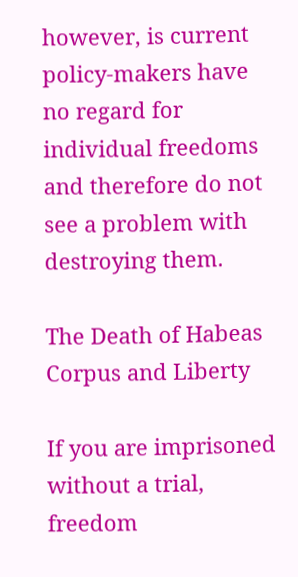however, is current policy-makers have no regard for individual freedoms and therefore do not see a problem with destroying them.

The Death of Habeas Corpus and Liberty

If you are imprisoned without a trial, freedom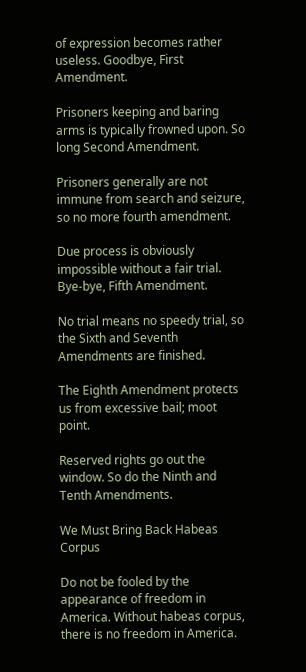of expression becomes rather useless. Goodbye, First Amendment.

Prisoners keeping and baring arms is typically frowned upon. So long Second Amendment.

Prisoners generally are not immune from search and seizure, so no more fourth amendment.

Due process is obviously impossible without a fair trial. Bye-bye, Fifth Amendment.

No trial means no speedy trial, so the Sixth and Seventh Amendments are finished.

The Eighth Amendment protects us from excessive bail; moot point.

Reserved rights go out the window. So do the Ninth and Tenth Amendments.

We Must Bring Back Habeas Corpus

Do not be fooled by the appearance of freedom in America. Without habeas corpus, there is no freedom in America.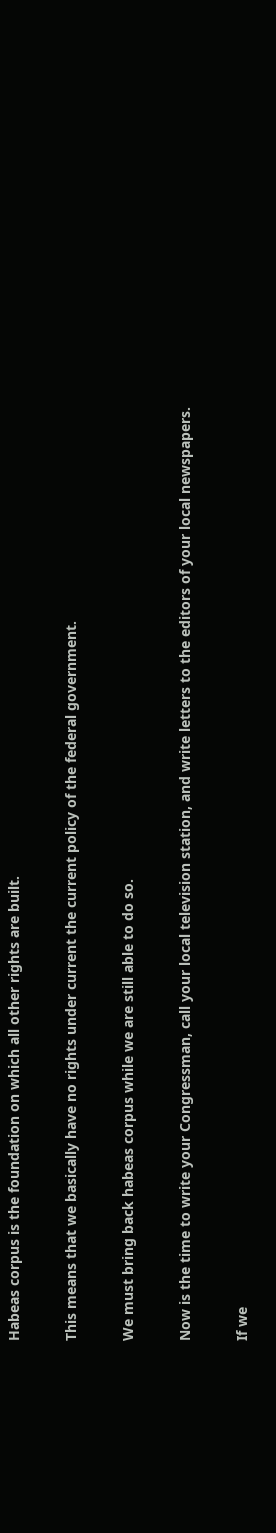Habeas corpus is the foundation on which all other rights are built.

This means that we basically have no rights under current the current policy of the federal government.

We must bring back habeas corpus while we are still able to do so.

Now is the time to write your Congressman, call your local television station, and write letters to the editors of your local newspapers.

If we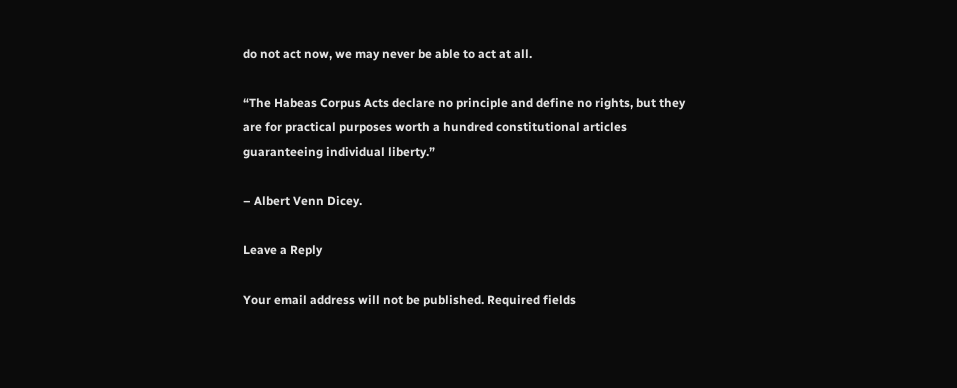do not act now, we may never be able to act at all.

“The Habeas Corpus Acts declare no principle and define no rights, but they are for practical purposes worth a hundred constitutional articles guaranteeing individual liberty.”

– Albert Venn Dicey.

Leave a Reply

Your email address will not be published. Required fields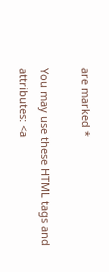are marked *

You may use these HTML tags and attributes: <a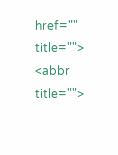href="" title=""> <abbr title="">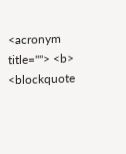<acronym title=""> <b> <blockquote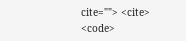cite=""> <cite> <code>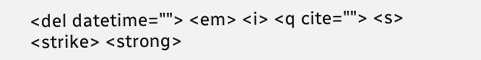<del datetime=""> <em> <i> <q cite=""> <s> <strike> <strong>